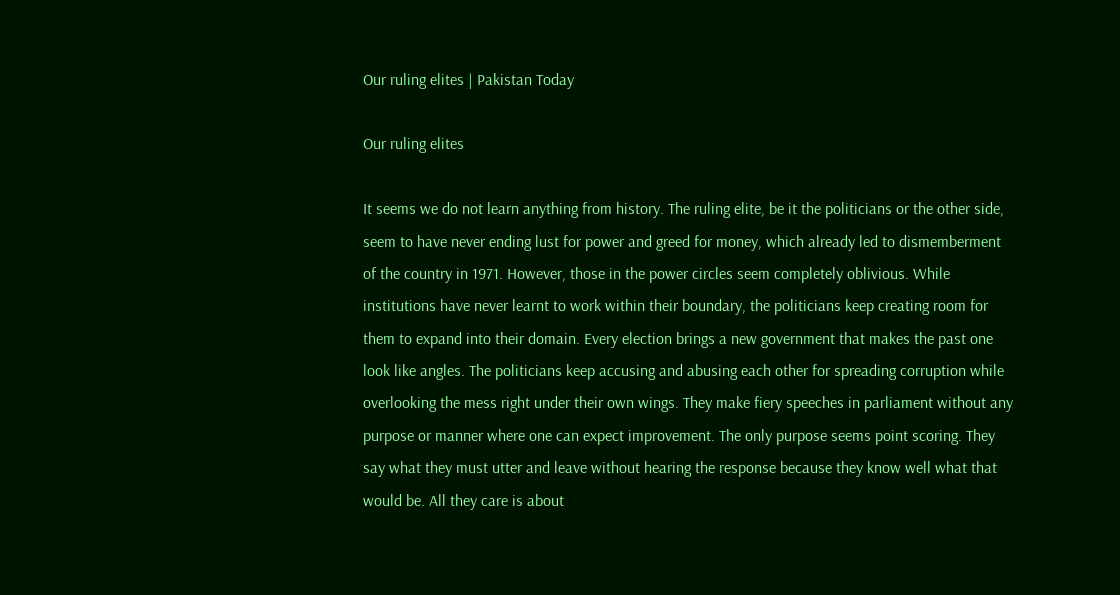Our ruling elites | Pakistan Today

Our ruling elites

It seems we do not learn anything from history. The ruling elite, be it the politicians or the other side, seem to have never ending lust for power and greed for money, which already led to dismemberment of the country in 1971. However, those in the power circles seem completely oblivious. While institutions have never learnt to work within their boundary, the politicians keep creating room for them to expand into their domain. Every election brings a new government that makes the past one look like angles. The politicians keep accusing and abusing each other for spreading corruption while overlooking the mess right under their own wings. They make fiery speeches in parliament without any purpose or manner where one can expect improvement. The only purpose seems point scoring. They say what they must utter and leave without hearing the response because they know well what that would be. All they care is about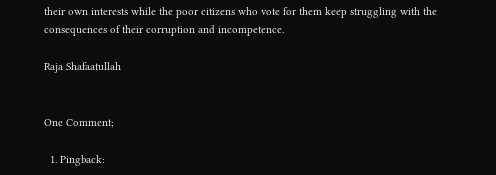their own interests while the poor citizens who vote for them keep struggling with the consequences of their corruption and incompetence.

Raja Shafaatullah


One Comment;

  1. Pingback: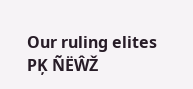Our ruling elites PĶ ÑËŴŽ